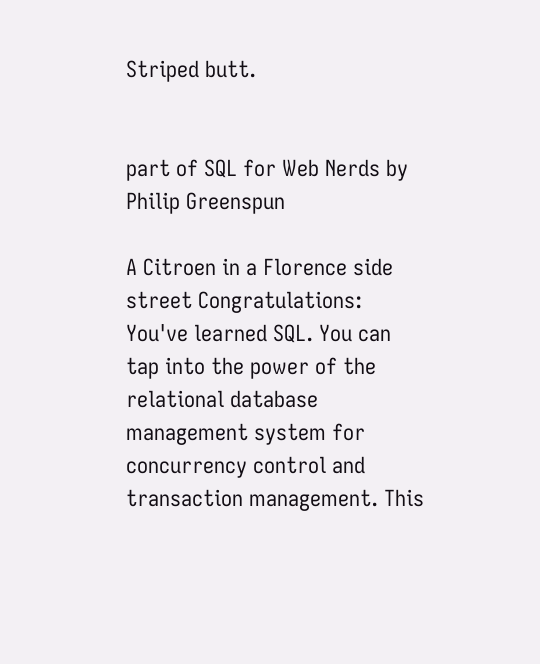Striped butt.


part of SQL for Web Nerds by Philip Greenspun

A Citroen in a Florence side street Congratulations: You've learned SQL. You can tap into the power of the relational database management system for concurrency control and transaction management. This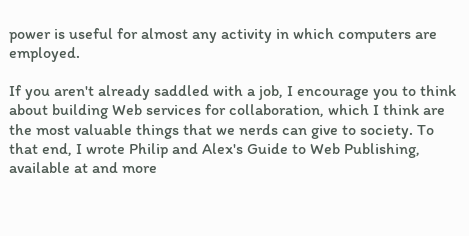power is useful for almost any activity in which computers are employed.

If you aren't already saddled with a job, I encourage you to think about building Web services for collaboration, which I think are the most valuable things that we nerds can give to society. To that end, I wrote Philip and Alex's Guide to Web Publishing, available at and more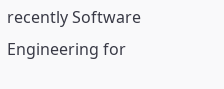recently Software Engineering for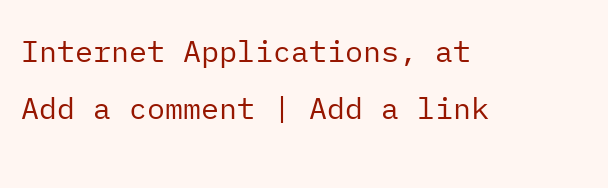Internet Applications, at
Add a comment | Add a link